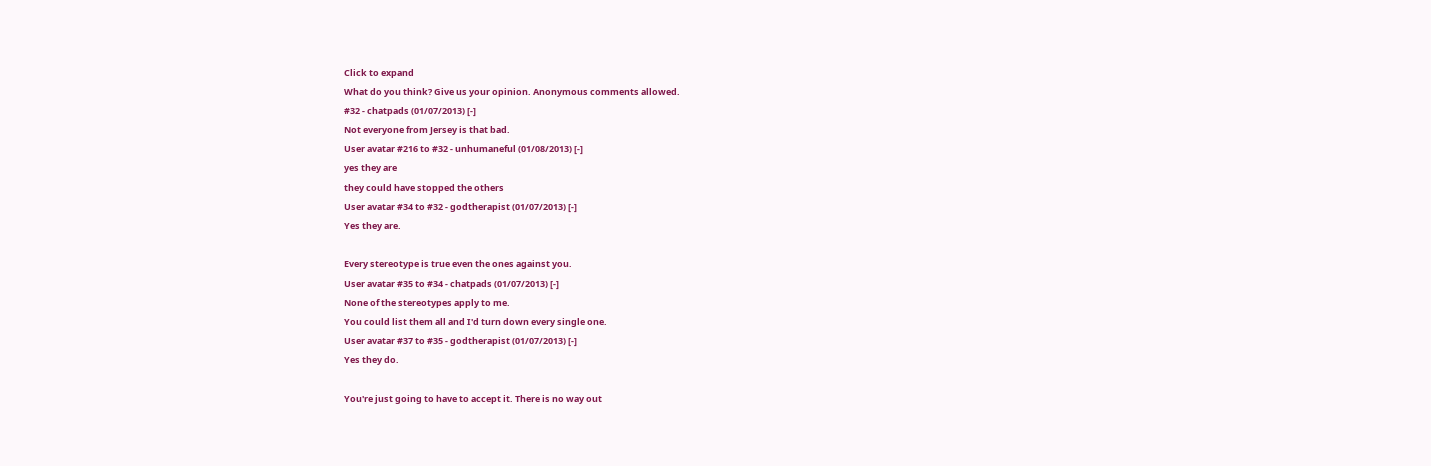Click to expand
What do you think? Give us your opinion. Anonymous comments allowed.
#32 - chatpads (01/07/2013) [-]
Not everyone from Jersey is that bad.
User avatar #216 to #32 - unhumaneful (01/08/2013) [-]
yes they are
they could have stopped the others
User avatar #34 to #32 - godtherapist (01/07/2013) [-]
Yes they are.

Every stereotype is true even the ones against you.
User avatar #35 to #34 - chatpads (01/07/2013) [-]
None of the stereotypes apply to me.
You could list them all and I'd turn down every single one.
User avatar #37 to #35 - godtherapist (01/07/2013) [-]
Yes they do.

You're just going to have to accept it. There is no way out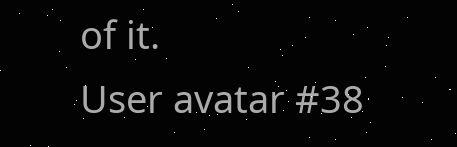of it.
User avatar #38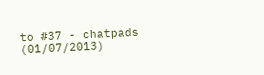to #37 - chatpads (01/07/2013)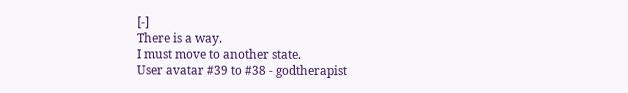[-]
There is a way.
I must move to another state.
User avatar #39 to #38 - godtherapist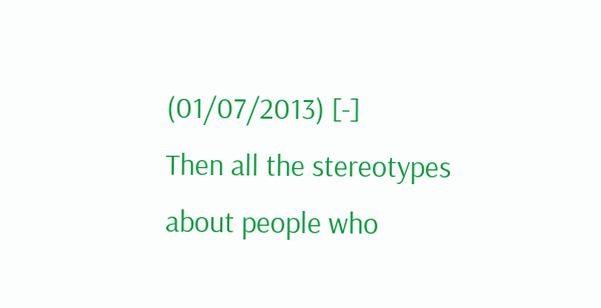(01/07/2013) [-]
Then all the stereotypes about people who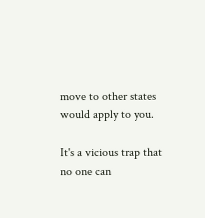move to other states would apply to you.

It's a vicious trap that no one can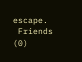escape.
 Friends (0)